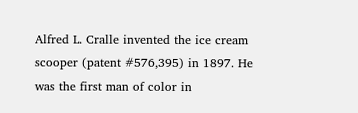Alfred L. Cralle invented the ice cream scooper (patent #576,395) in 1897. He was the first man of color in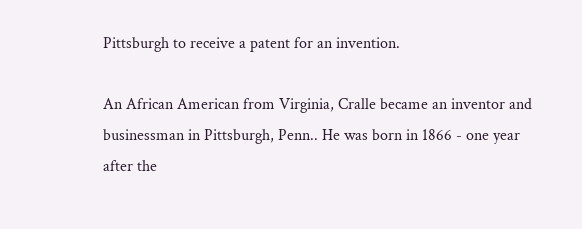Pittsburgh to receive a patent for an invention.

An African American from Virginia, Cralle became an inventor and businessman in Pittsburgh, Penn.. He was born in 1866 - one year after the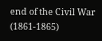end of the Civil War (1861-1865)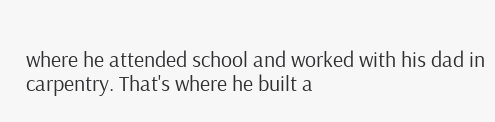where he attended school and worked with his dad in carpentry. That's where he built a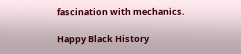fascination with mechanics.

Happy Black History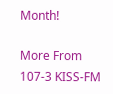Month!

More From 107-3 KISS-FM